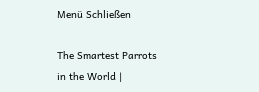Menü Schließen

The Smartest Parrots in the World |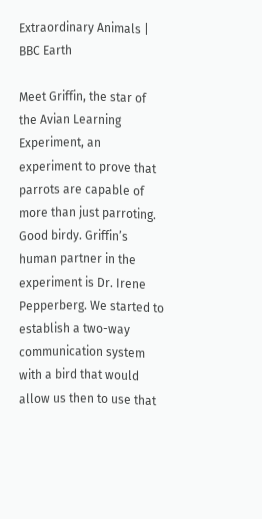Extraordinary Animals | BBC Earth

Meet Griffin, the star of the Avian Learning Experiment, an experiment to prove that parrots are capable of more than just parroting. Good birdy. Griffin’s human partner in the experiment is Dr. Irene Pepperberg. We started to establish a two-way communication system with a bird that would allow us then to use that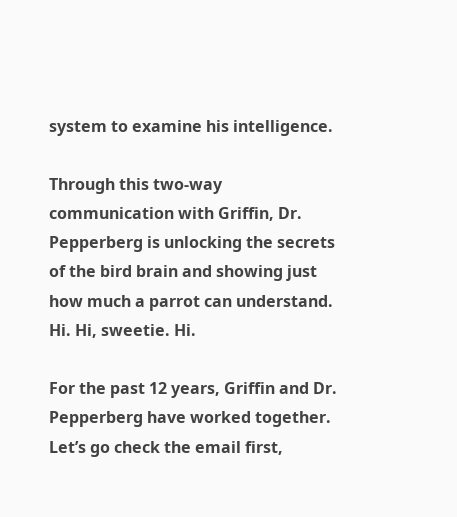system to examine his intelligence.

Through this two-way communication with Griffin, Dr. Pepperberg is unlocking the secrets of the bird brain and showing just how much a parrot can understand. Hi. Hi, sweetie. Hi.

For the past 12 years, Griffin and Dr. Pepperberg have worked together. Let’s go check the email first,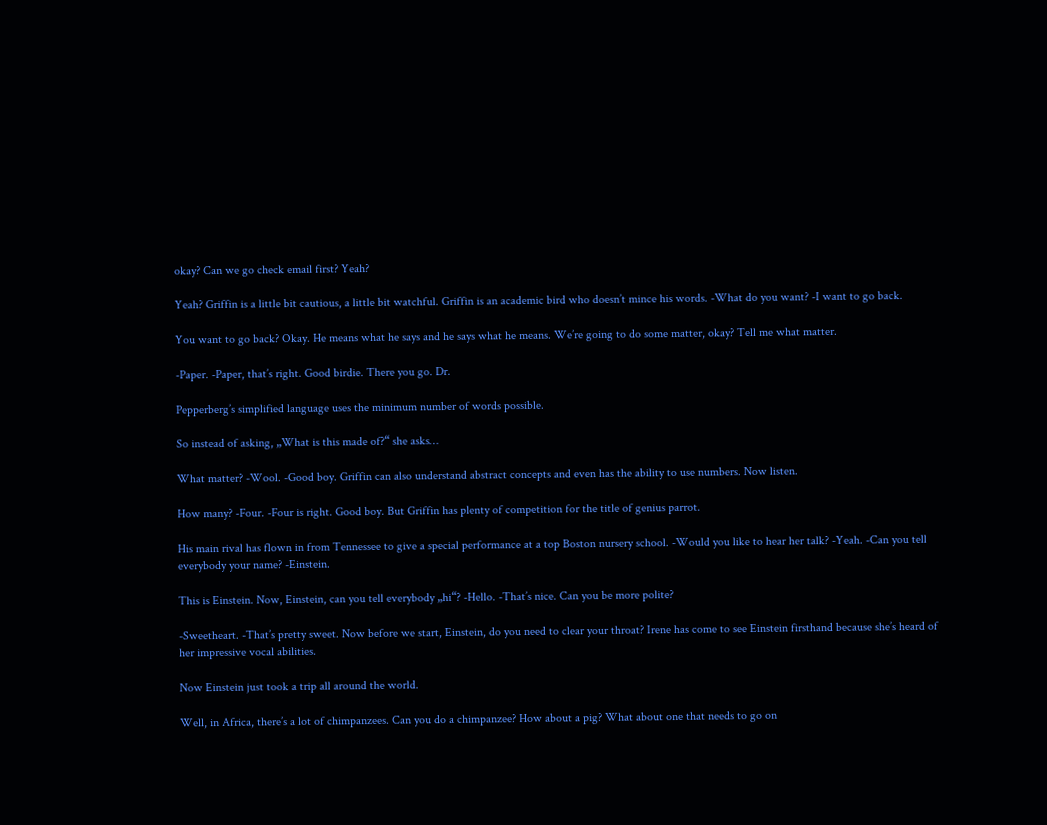okay? Can we go check email first? Yeah?

Yeah? Griffin is a little bit cautious, a little bit watchful. Griffin is an academic bird who doesn’t mince his words. -What do you want? -I want to go back.

You want to go back? Okay. He means what he says and he says what he means. We’re going to do some matter, okay? Tell me what matter.

-Paper. -Paper, that’s right. Good birdie. There you go. Dr.

Pepperberg’s simplified language uses the minimum number of words possible.

So instead of asking, „What is this made of?“ she asks…

What matter? -Wool. -Good boy. Griffin can also understand abstract concepts and even has the ability to use numbers. Now listen.

How many? -Four. -Four is right. Good boy. But Griffin has plenty of competition for the title of genius parrot.

His main rival has flown in from Tennessee to give a special performance at a top Boston nursery school. -Would you like to hear her talk? -Yeah. -Can you tell everybody your name? -Einstein.

This is Einstein. Now, Einstein, can you tell everybody „hi“? -Hello. -That’s nice. Can you be more polite?

-Sweetheart. -That’s pretty sweet. Now before we start, Einstein, do you need to clear your throat? Irene has come to see Einstein firsthand because she’s heard of her impressive vocal abilities.

Now Einstein just took a trip all around the world.

Well, in Africa, there’s a lot of chimpanzees. Can you do a chimpanzee? How about a pig? What about one that needs to go on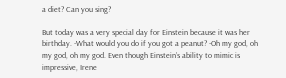a diet? Can you sing?

But today was a very special day for Einstein because it was her birthday. -What would you do if you got a peanut? -Oh my god, oh my god, oh my god. Even though Einstein’s ability to mimic is impressive, Irene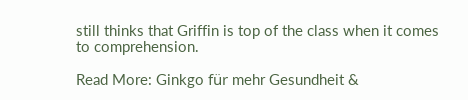still thinks that Griffin is top of the class when it comes to comprehension.

Read More: Ginkgo für mehr Gesundheit &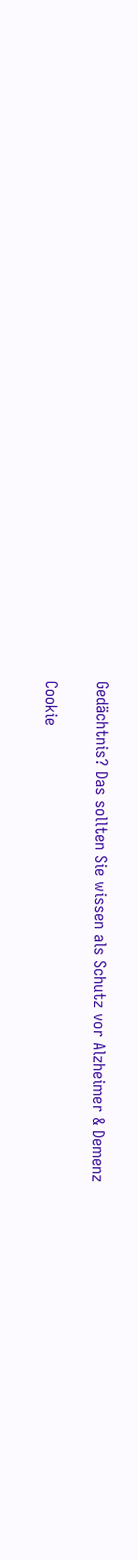Gedächtnis? Das sollten Sie wissen als Schutz vor Alzheimer & Demenz

Cookie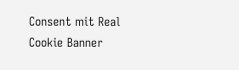Consent mit Real Cookie Banner